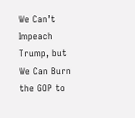We Can’t Impeach Trump, but We Can Burn the GOP to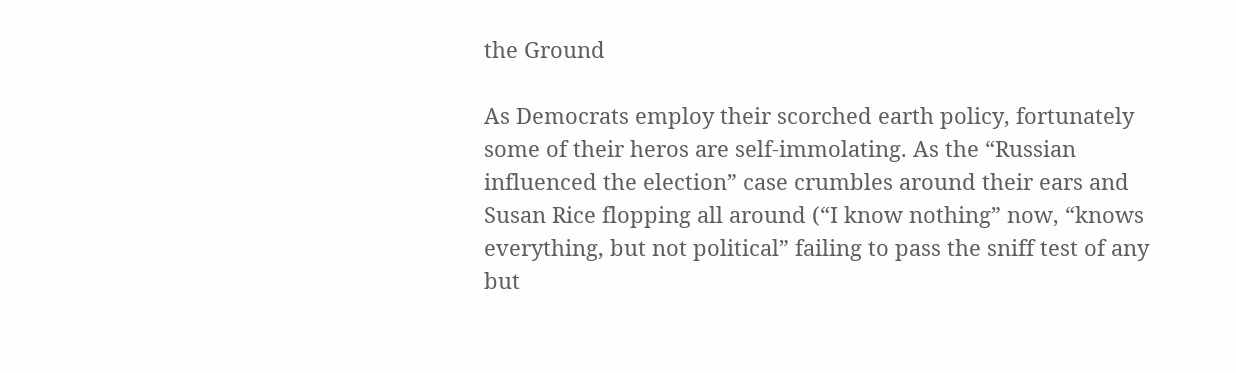the Ground

As Democrats employ their scorched earth policy, fortunately some of their heros are self-immolating. As the “Russian influenced the election” case crumbles around their ears and Susan Rice flopping all around (“I know nothing” now, “knows everything, but not political” failing to pass the sniff test of any but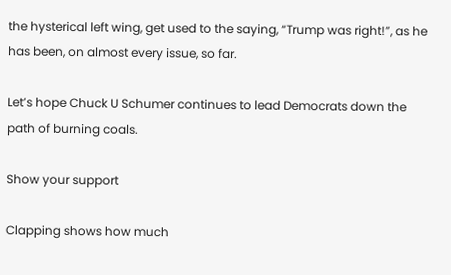the hysterical left wing, get used to the saying, “Trump was right!”, as he has been, on almost every issue, so far.

Let’s hope Chuck U Schumer continues to lead Democrats down the path of burning coals.

Show your support

Clapping shows how much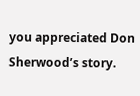you appreciated Don Sherwood’s story.